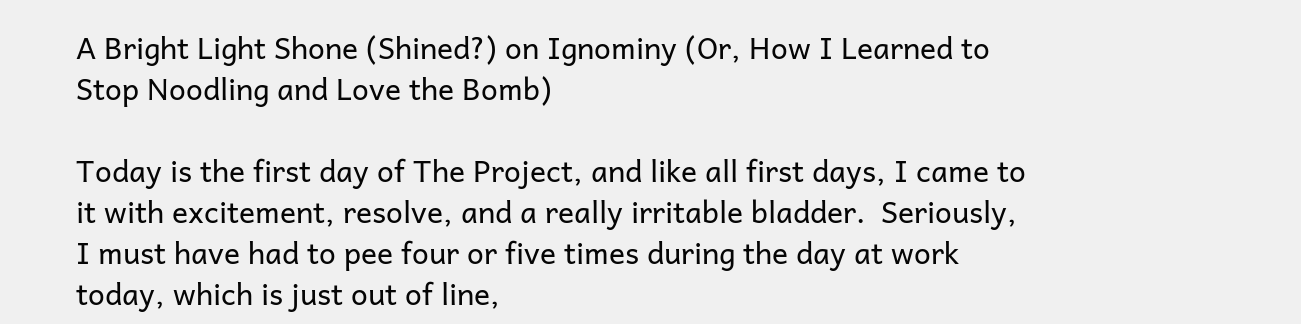A Bright Light Shone (Shined?) on Ignominy (Or, How I Learned to Stop Noodling and Love the Bomb)

Today is the first day of The Project, and like all first days, I came to it with excitement, resolve, and a really irritable bladder.  Seriously, I must have had to pee four or five times during the day at work today, which is just out of line,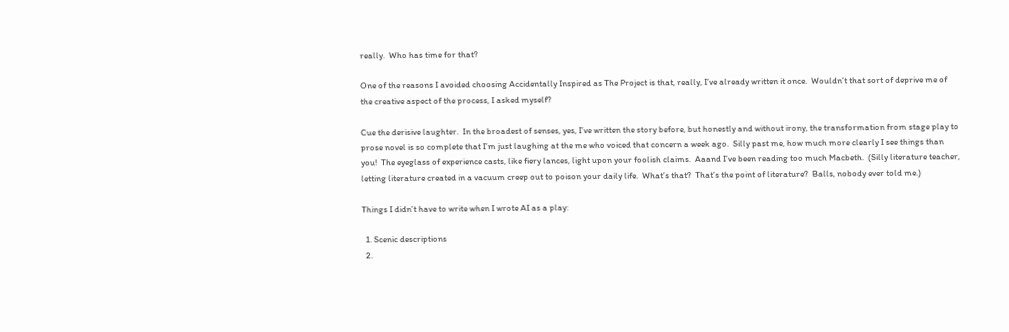really.  Who has time for that?

One of the reasons I avoided choosing Accidentally Inspired as The Project is that, really, I’ve already written it once.  Wouldn’t that sort of deprive me of the creative aspect of the process, I asked myself?

Cue the derisive laughter.  In the broadest of senses, yes, I’ve written the story before, but honestly and without irony, the transformation from stage play to prose novel is so complete that I’m just laughing at the me who voiced that concern a week ago.  Silly past me, how much more clearly I see things than you!  The eyeglass of experience casts, like fiery lances, light upon your foolish claims.  Aaand I’ve been reading too much Macbeth.  (Silly literature teacher, letting literature created in a vacuum creep out to poison your daily life.  What’s that?  That’s the point of literature?  Balls, nobody ever told me.)

Things I didn’t have to write when I wrote AI as a play:

  1. Scenic descriptions
  2.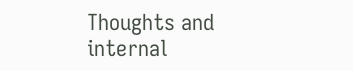Thoughts and internal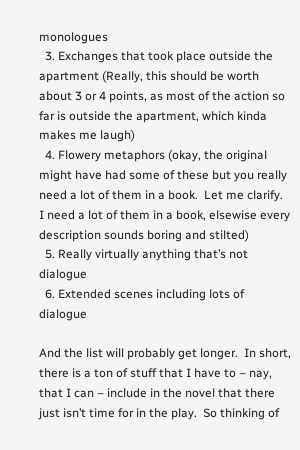monologues
  3. Exchanges that took place outside the apartment (Really, this should be worth about 3 or 4 points, as most of the action so far is outside the apartment, which kinda makes me laugh)
  4. Flowery metaphors (okay, the original might have had some of these but you really need a lot of them in a book.  Let me clarify.  I need a lot of them in a book, elsewise every description sounds boring and stilted)
  5. Really virtually anything that’s not dialogue
  6. Extended scenes including lots of dialogue

And the list will probably get longer.  In short, there is a ton of stuff that I have to – nay, that I can – include in the novel that there just isn’t time for in the play.  So thinking of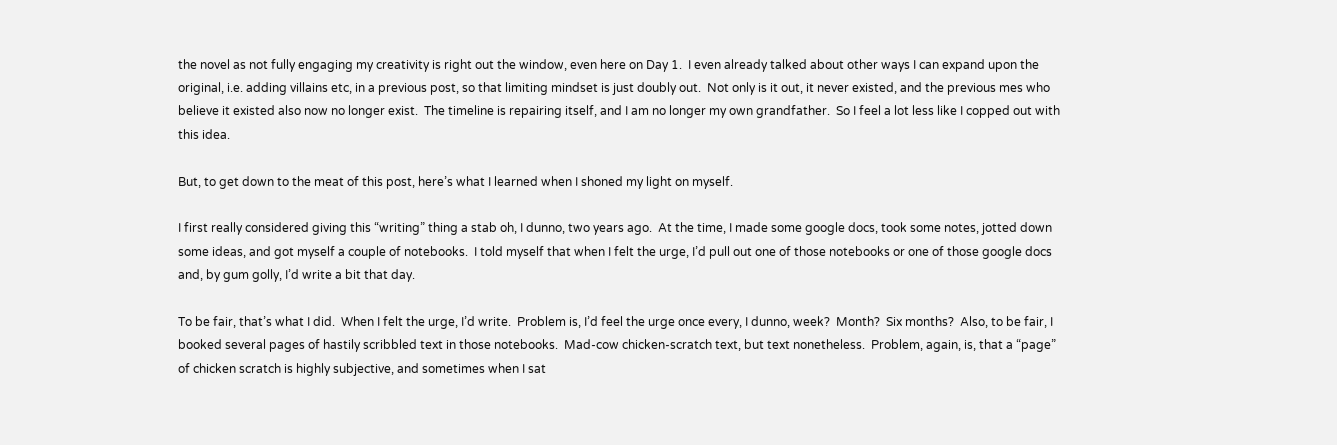the novel as not fully engaging my creativity is right out the window, even here on Day 1.  I even already talked about other ways I can expand upon the original, i.e. adding villains etc, in a previous post, so that limiting mindset is just doubly out.  Not only is it out, it never existed, and the previous mes who believe it existed also now no longer exist.  The timeline is repairing itself, and I am no longer my own grandfather.  So I feel a lot less like I copped out with this idea.

But, to get down to the meat of this post, here’s what I learned when I shoned my light on myself.

I first really considered giving this “writing” thing a stab oh, I dunno, two years ago.  At the time, I made some google docs, took some notes, jotted down some ideas, and got myself a couple of notebooks.  I told myself that when I felt the urge, I’d pull out one of those notebooks or one of those google docs and, by gum golly, I’d write a bit that day.

To be fair, that’s what I did.  When I felt the urge, I’d write.  Problem is, I’d feel the urge once every, I dunno, week?  Month?  Six months?  Also, to be fair, I booked several pages of hastily scribbled text in those notebooks.  Mad-cow chicken-scratch text, but text nonetheless.  Problem, again, is, that a “page” of chicken scratch is highly subjective, and sometimes when I sat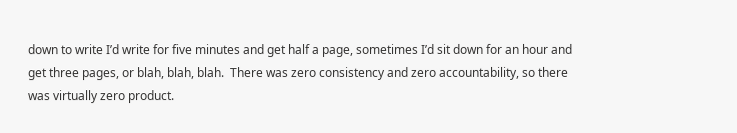down to write I’d write for five minutes and get half a page, sometimes I’d sit down for an hour and get three pages, or blah, blah, blah.  There was zero consistency and zero accountability, so there was virtually zero product.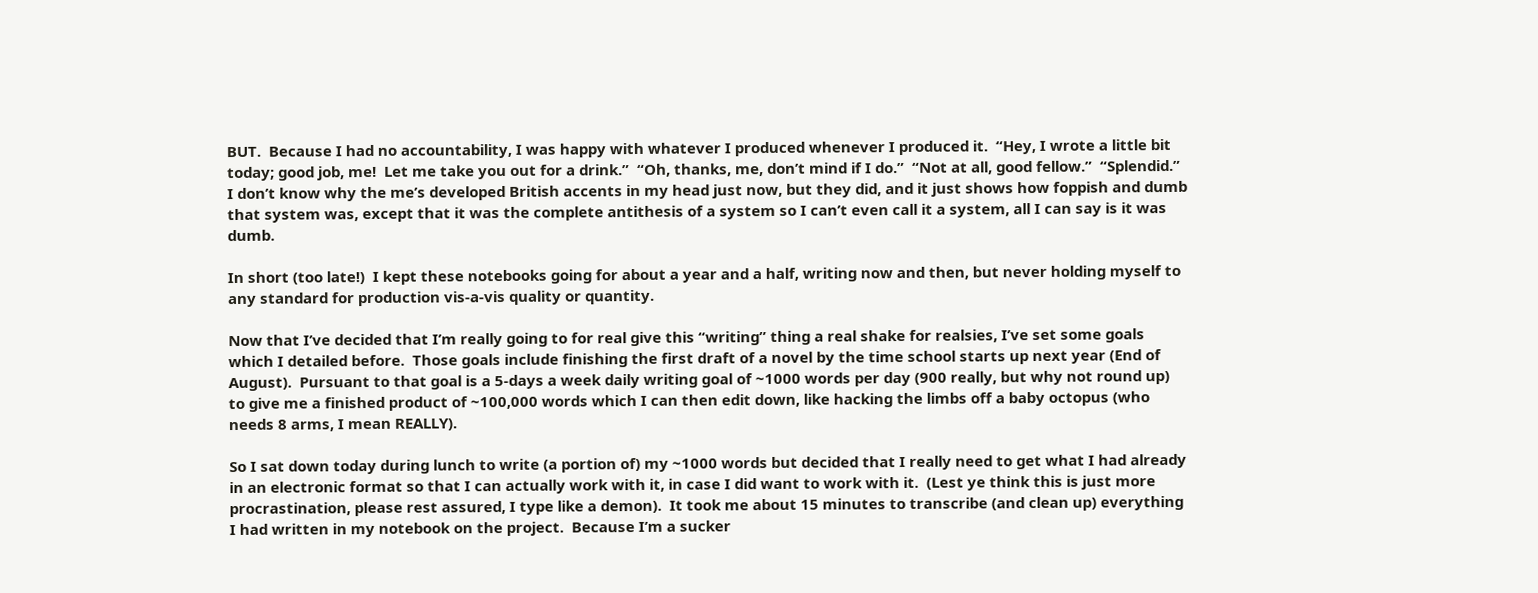BUT.  Because I had no accountability, I was happy with whatever I produced whenever I produced it.  “Hey, I wrote a little bit today; good job, me!  Let me take you out for a drink.”  “Oh, thanks, me, don’t mind if I do.”  “Not at all, good fellow.”  “Splendid.”  I don’t know why the me’s developed British accents in my head just now, but they did, and it just shows how foppish and dumb that system was, except that it was the complete antithesis of a system so I can’t even call it a system, all I can say is it was dumb.

In short (too late!)  I kept these notebooks going for about a year and a half, writing now and then, but never holding myself to any standard for production vis-a-vis quality or quantity.

Now that I’ve decided that I’m really going to for real give this “writing” thing a real shake for realsies, I’ve set some goals which I detailed before.  Those goals include finishing the first draft of a novel by the time school starts up next year (End of August).  Pursuant to that goal is a 5-days a week daily writing goal of ~1000 words per day (900 really, but why not round up) to give me a finished product of ~100,000 words which I can then edit down, like hacking the limbs off a baby octopus (who needs 8 arms, I mean REALLY).

So I sat down today during lunch to write (a portion of) my ~1000 words but decided that I really need to get what I had already in an electronic format so that I can actually work with it, in case I did want to work with it.  (Lest ye think this is just more procrastination, please rest assured, I type like a demon).  It took me about 15 minutes to transcribe (and clean up) everything I had written in my notebook on the project.  Because I’m a sucker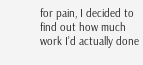for pain, I decided to find out how much work I’d actually done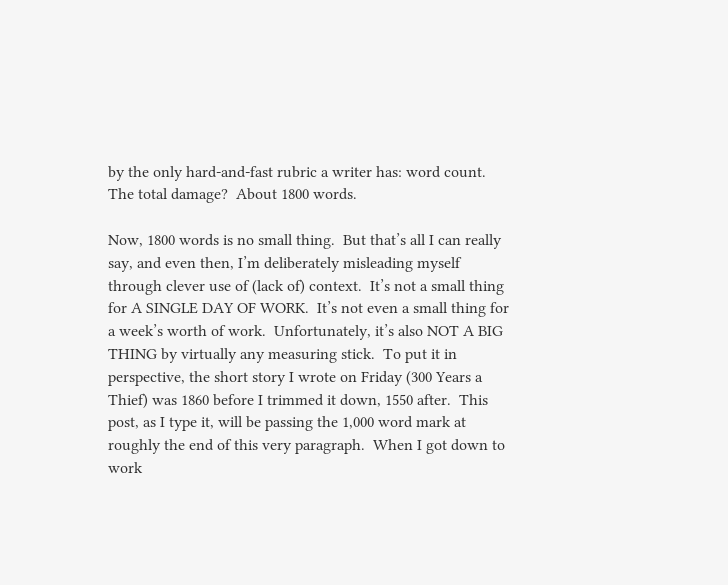by the only hard-and-fast rubric a writer has: word count.  The total damage?  About 1800 words.

Now, 1800 words is no small thing.  But that’s all I can really say, and even then, I’m deliberately misleading myself through clever use of (lack of) context.  It’s not a small thing for A SINGLE DAY OF WORK.  It’s not even a small thing for a week’s worth of work.  Unfortunately, it’s also NOT A BIG THING by virtually any measuring stick.  To put it in perspective, the short story I wrote on Friday (300 Years a Thief) was 1860 before I trimmed it down, 1550 after.  This post, as I type it, will be passing the 1,000 word mark at roughly the end of this very paragraph.  When I got down to work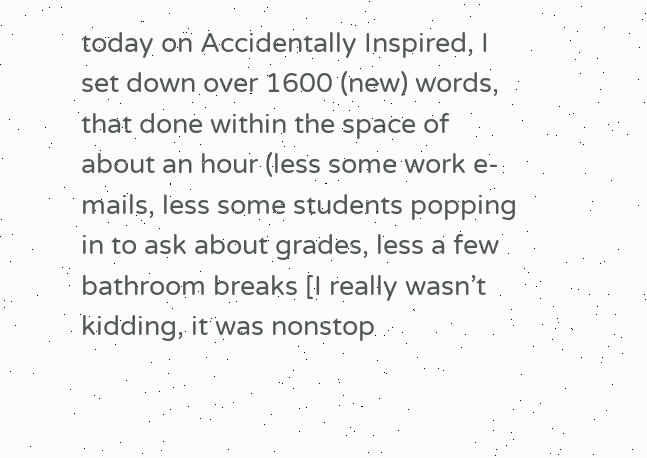today on Accidentally Inspired, I set down over 1600 (new) words, that done within the space of about an hour (less some work e-mails, less some students popping in to ask about grades, less a few bathroom breaks [I really wasn’t kidding, it was nonstop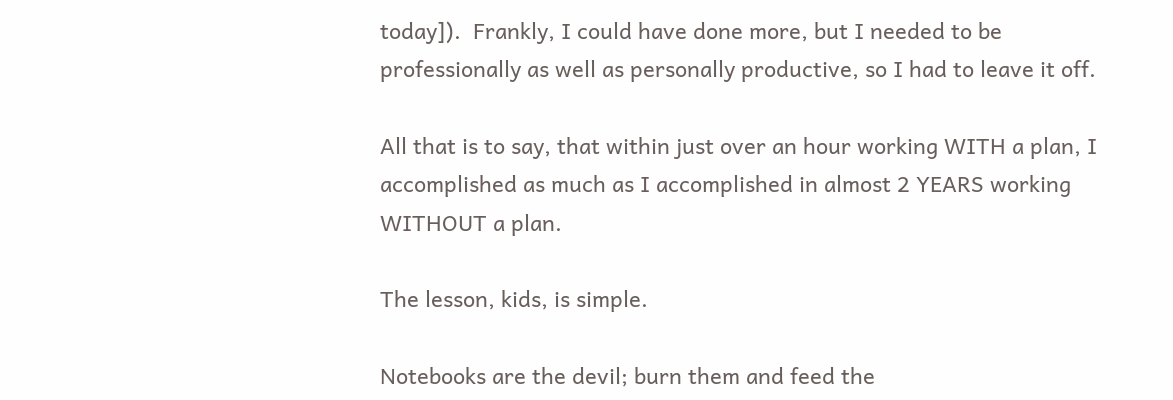today]).  Frankly, I could have done more, but I needed to be professionally as well as personally productive, so I had to leave it off.

All that is to say, that within just over an hour working WITH a plan, I accomplished as much as I accomplished in almost 2 YEARS working WITHOUT a plan.

The lesson, kids, is simple.

Notebooks are the devil; burn them and feed the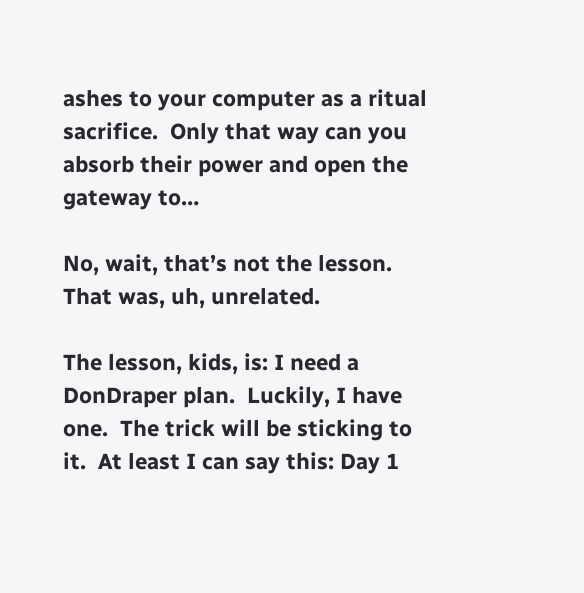ashes to your computer as a ritual sacrifice.  Only that way can you absorb their power and open the gateway to…

No, wait, that’s not the lesson.  That was, uh, unrelated.

The lesson, kids, is: I need a DonDraper plan.  Luckily, I have one.  The trick will be sticking to it.  At least I can say this: Day 1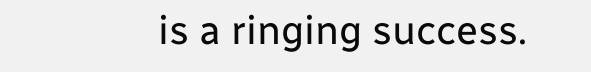is a ringing success.